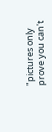"pictures only prove you can't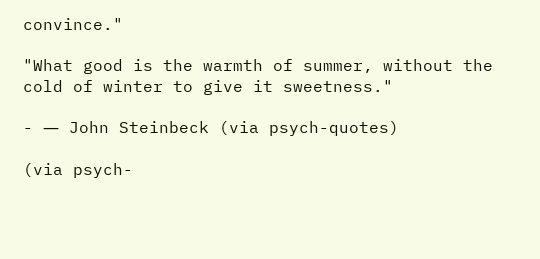convince."

"What good is the warmth of summer, without the cold of winter to give it sweetness."

- ― John Steinbeck (via psych-quotes)

(via psych-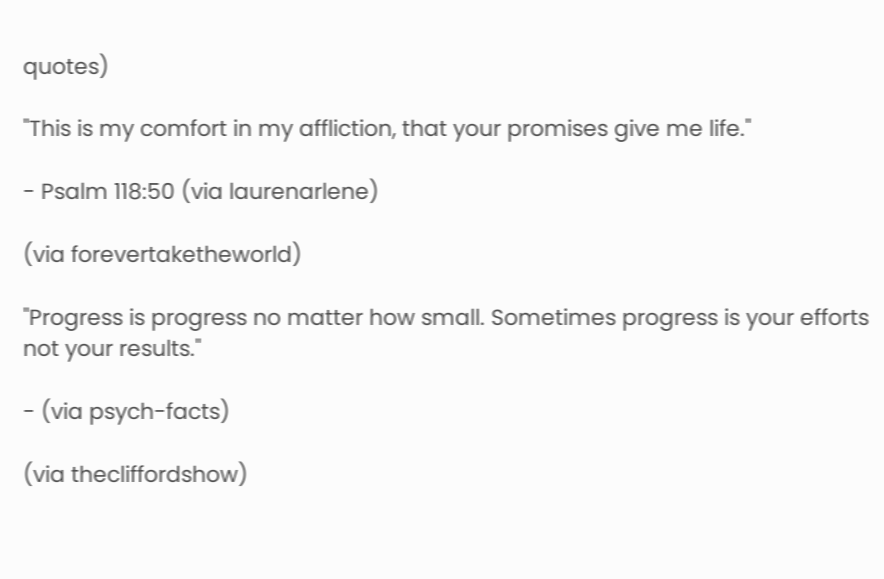quotes)

"This is my comfort in my affliction, that your promises give me life."

- Psalm 118:50 (via laurenarlene)

(via forevertaketheworld)

"Progress is progress no matter how small. Sometimes progress is your efforts not your results."

- (via psych-facts)

(via thecliffordshow)